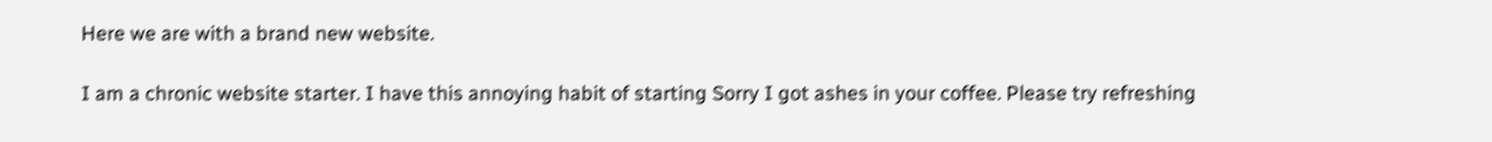Here we are with a brand new website.

I am a chronic website starter. I have this annoying habit of starting Sorry I got ashes in your coffee. Please try refreshing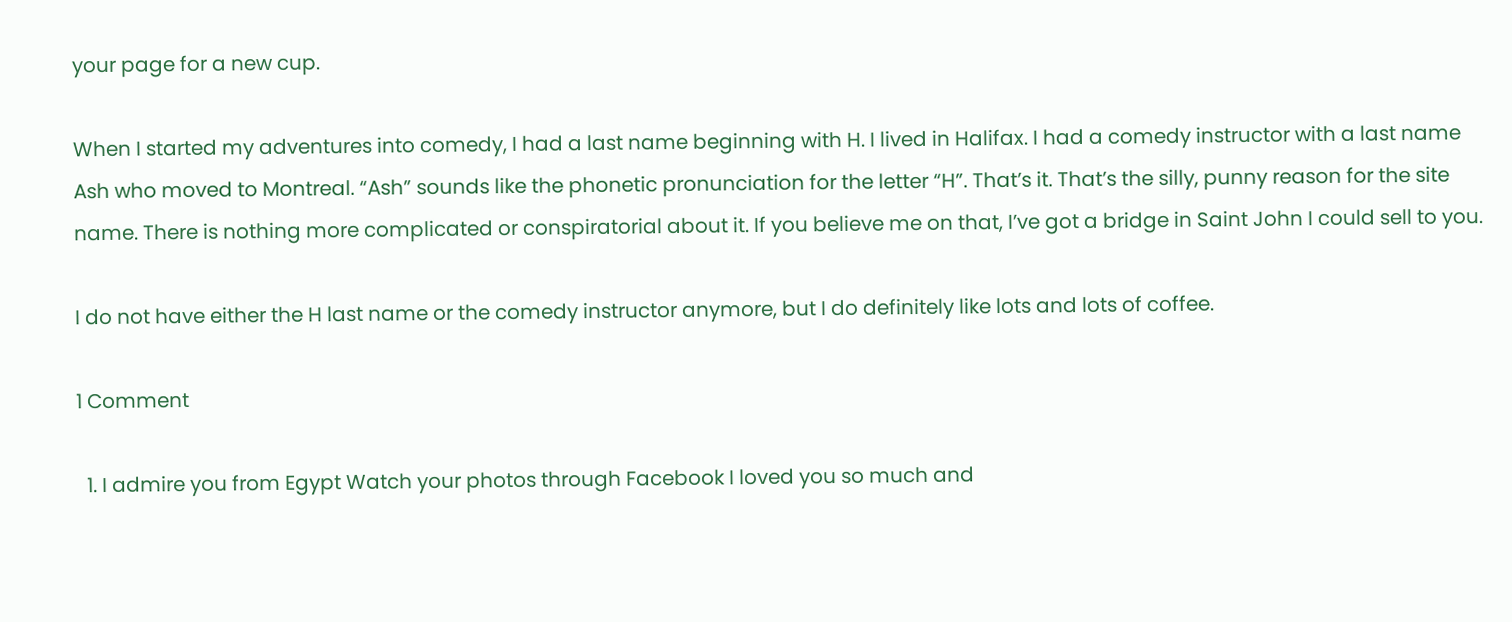your page for a new cup.

When I started my adventures into comedy, I had a last name beginning with H. I lived in Halifax. I had a comedy instructor with a last name Ash who moved to Montreal. “Ash” sounds like the phonetic pronunciation for the letter “H”. That’s it. That’s the silly, punny reason for the site name. There is nothing more complicated or conspiratorial about it. If you believe me on that, I’ve got a bridge in Saint John I could sell to you.

I do not have either the H last name or the comedy instructor anymore, but I do definitely like lots and lots of coffee.

1 Comment

  1. I admire you from Egypt Watch your photos through Facebook I loved you so much and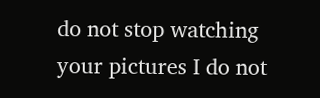do not stop watching your pictures I do not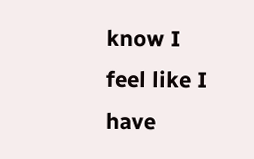know I feel like I have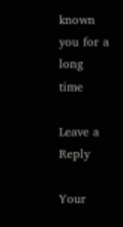known you for a long time

Leave a Reply

Your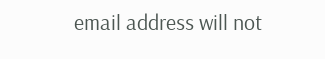email address will not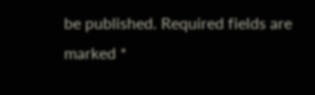be published. Required fields are marked *